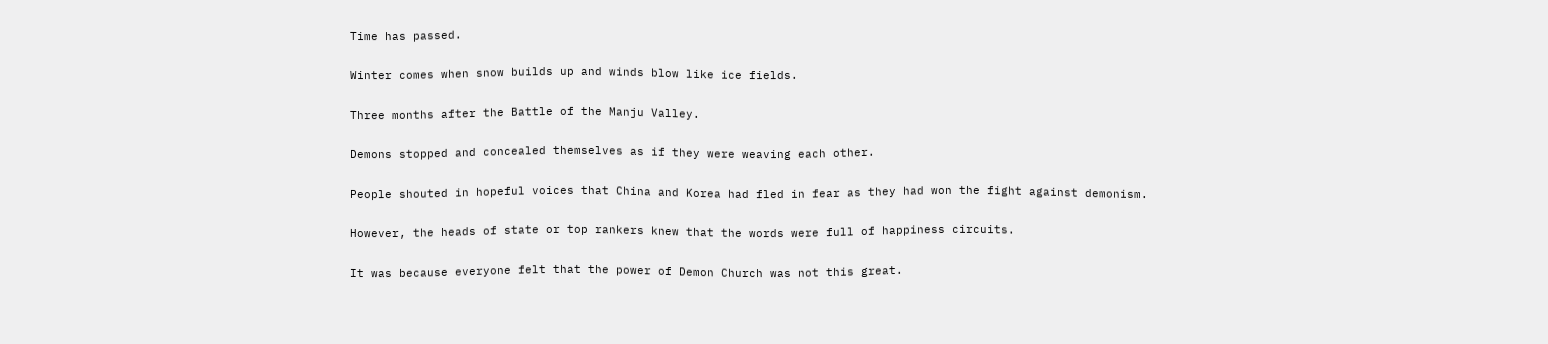Time has passed.


Winter comes when snow builds up and winds blow like ice fields.


Three months after the Battle of the Manju Valley.


Demons stopped and concealed themselves as if they were weaving each other.


People shouted in hopeful voices that China and Korea had fled in fear as they had won the fight against demonism.


However, the heads of state or top rankers knew that the words were full of happiness circuits.


It was because everyone felt that the power of Demon Church was not this great.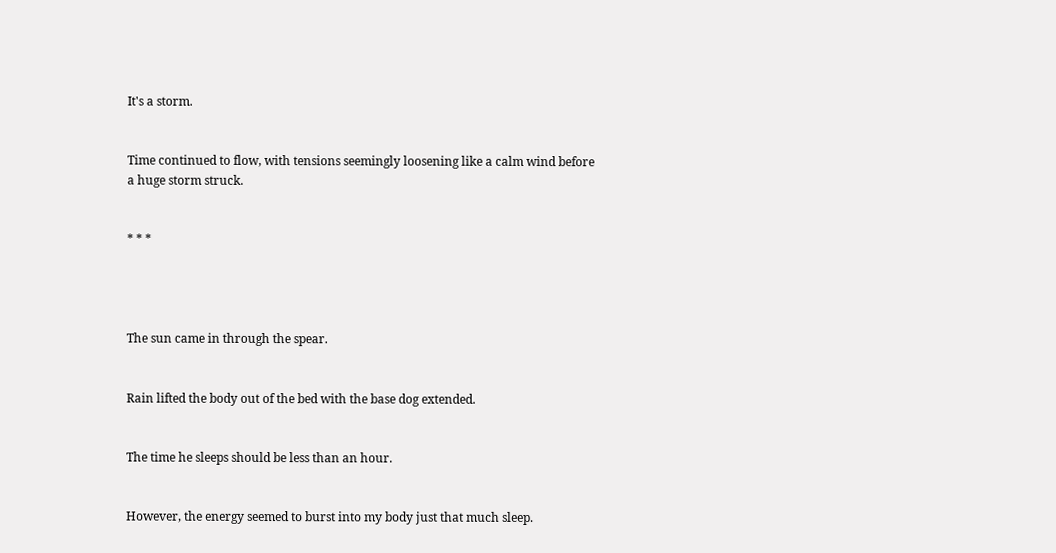It's a storm.


Time continued to flow, with tensions seemingly loosening like a calm wind before a huge storm struck.


* * *




The sun came in through the spear.


Rain lifted the body out of the bed with the base dog extended.


The time he sleeps should be less than an hour.


However, the energy seemed to burst into my body just that much sleep.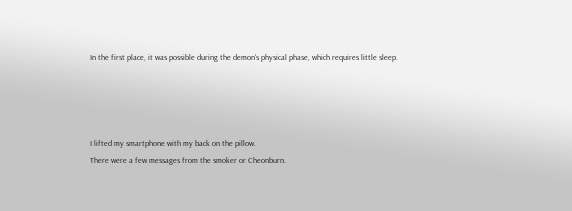In the first place, it was possible during the demon's physical phase, which requires little sleep.




I lifted my smartphone with my back on the pillow.
There were a few messages from the smoker or Cheonburn.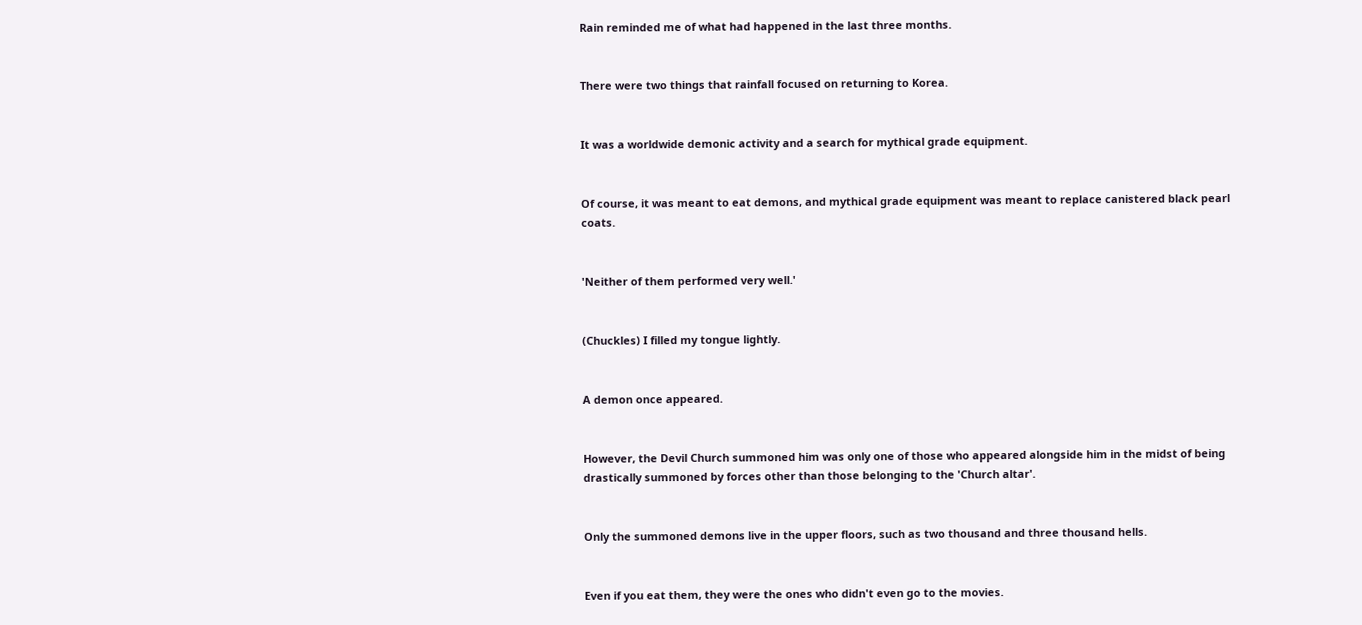Rain reminded me of what had happened in the last three months.


There were two things that rainfall focused on returning to Korea.


It was a worldwide demonic activity and a search for mythical grade equipment.


Of course, it was meant to eat demons, and mythical grade equipment was meant to replace canistered black pearl coats.


'Neither of them performed very well.'


(Chuckles) I filled my tongue lightly.


A demon once appeared.


However, the Devil Church summoned him was only one of those who appeared alongside him in the midst of being drastically summoned by forces other than those belonging to the 'Church altar'.


Only the summoned demons live in the upper floors, such as two thousand and three thousand hells.


Even if you eat them, they were the ones who didn't even go to the movies.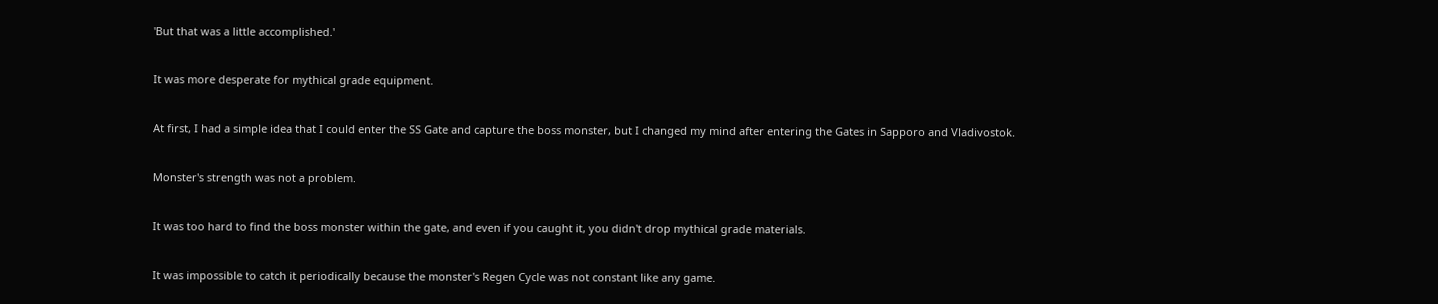'But that was a little accomplished.'


It was more desperate for mythical grade equipment.


At first, I had a simple idea that I could enter the SS Gate and capture the boss monster, but I changed my mind after entering the Gates in Sapporo and Vladivostok.


Monster's strength was not a problem.


It was too hard to find the boss monster within the gate, and even if you caught it, you didn't drop mythical grade materials.


It was impossible to catch it periodically because the monster's Regen Cycle was not constant like any game.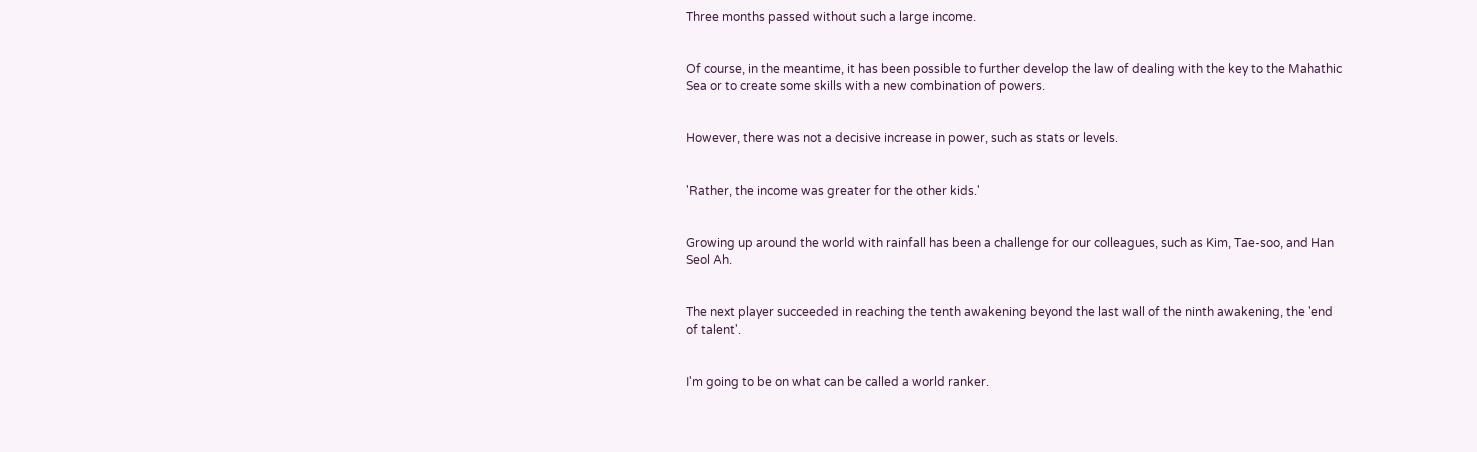Three months passed without such a large income.


Of course, in the meantime, it has been possible to further develop the law of dealing with the key to the Mahathic Sea or to create some skills with a new combination of powers.


However, there was not a decisive increase in power, such as stats or levels.


'Rather, the income was greater for the other kids.'


Growing up around the world with rainfall has been a challenge for our colleagues, such as Kim, Tae-soo, and Han Seol Ah.


The next player succeeded in reaching the tenth awakening beyond the last wall of the ninth awakening, the 'end of talent'.


I'm going to be on what can be called a world ranker.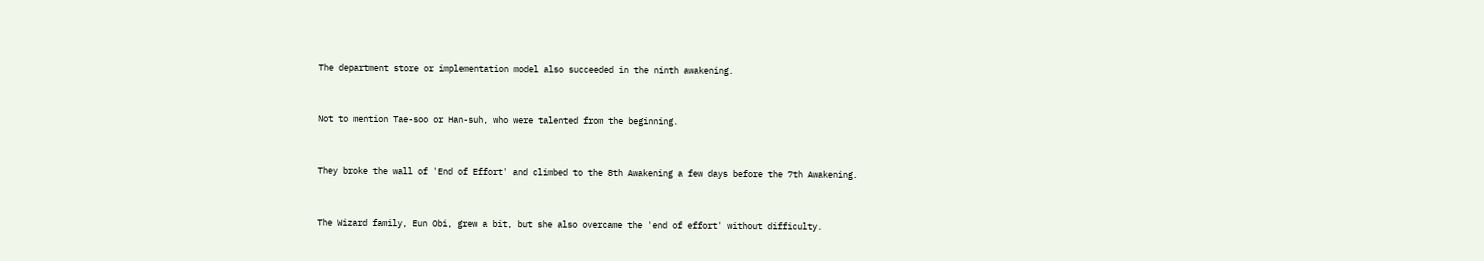The department store or implementation model also succeeded in the ninth awakening.


Not to mention Tae-soo or Han-suh, who were talented from the beginning.


They broke the wall of 'End of Effort' and climbed to the 8th Awakening a few days before the 7th Awakening.


The Wizard family, Eun Obi, grew a bit, but she also overcame the 'end of effort' without difficulty.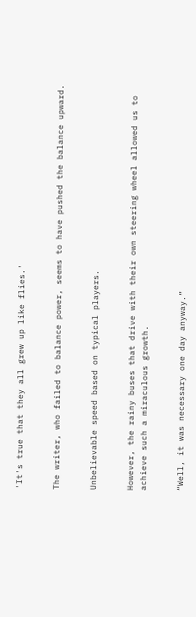'It's true that they all grew up like flies.'


The writer, who failed to balance power, seems to have pushed the balance upward.


Unbelievable speed based on typical players.


However, the rainy buses that drive with their own steering wheel allowed us to achieve such a miraculous growth.


“Well, it was necessary one day anyway.”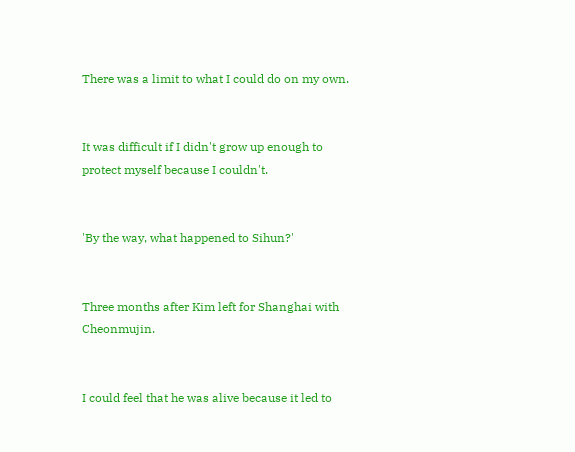There was a limit to what I could do on my own.


It was difficult if I didn't grow up enough to protect myself because I couldn't.


'By the way, what happened to Sihun?'


Three months after Kim left for Shanghai with Cheonmujin.


I could feel that he was alive because it led to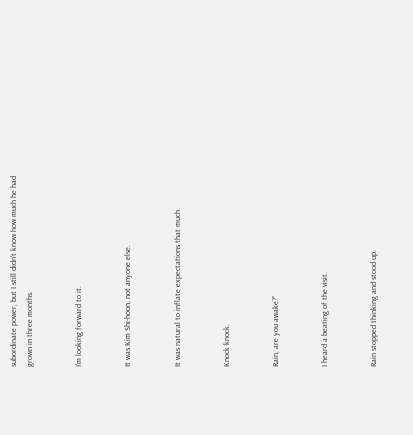subordinate power, but I still didn't know how much he had grown in three months.


I'm looking forward to it.


It was Kim Shi-hoon, not anyone else.


It was natural to inflate expectations that much.


Knock knock.


Rain, are you awake?”


I heard a beating of the visit.


Rain stopped thinking and stood up.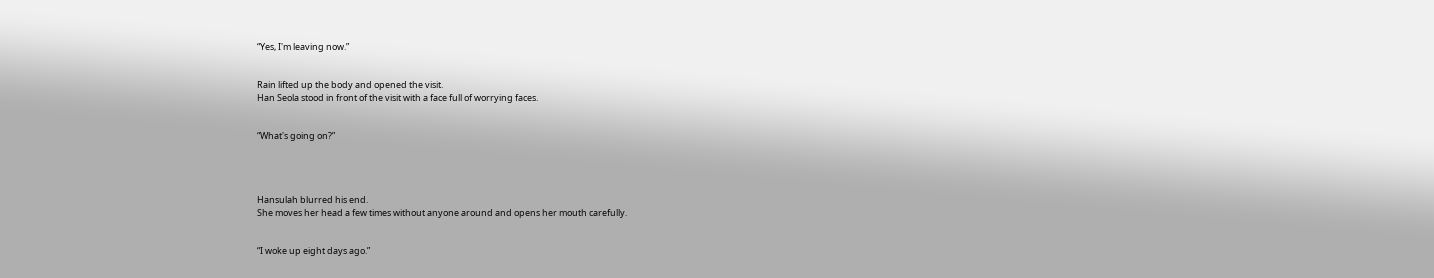“Yes, I'm leaving now.”


Rain lifted up the body and opened the visit.
Han Seola stood in front of the visit with a face full of worrying faces.


“What's going on?”




Hansulah blurred his end.
She moves her head a few times without anyone around and opens her mouth carefully.


“I woke up eight days ago.”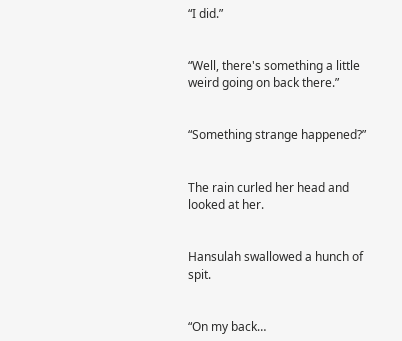“I did.”


“Well, there's something a little weird going on back there.”


“Something strange happened?”


The rain curled her head and looked at her.


Hansulah swallowed a hunch of spit.


“On my back…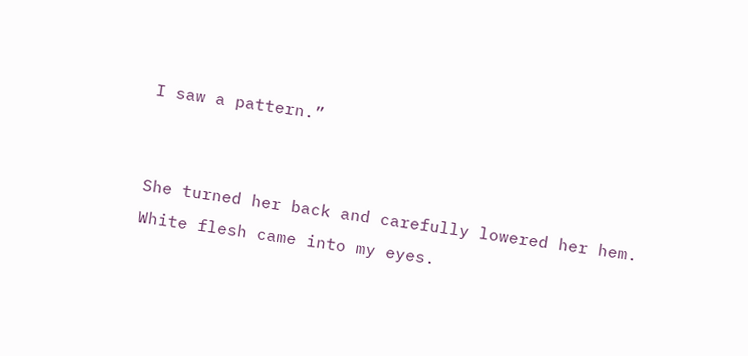I saw a pattern.”


She turned her back and carefully lowered her hem.
White flesh came into my eyes.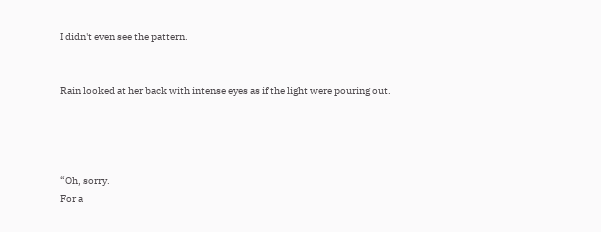I didn't even see the pattern.


Rain looked at her back with intense eyes as if the light were pouring out.




“Oh, sorry.
For a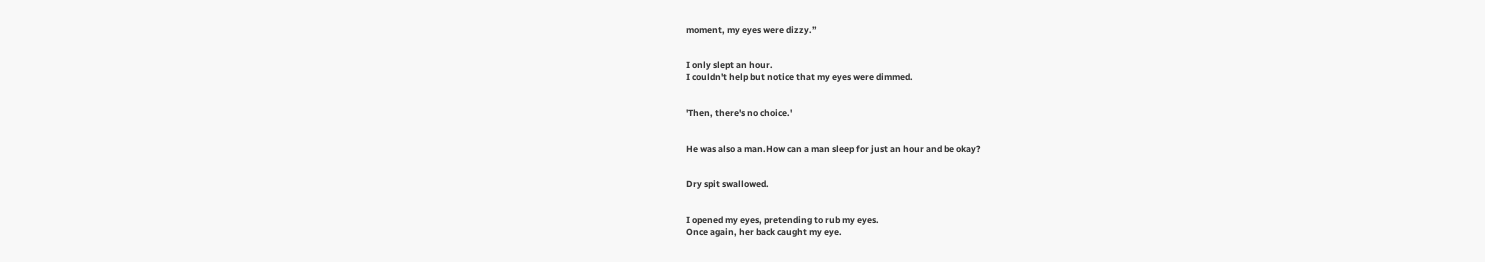moment, my eyes were dizzy.”


I only slept an hour.
I couldn't help but notice that my eyes were dimmed.


'Then, there's no choice.'


He was also a man.How can a man sleep for just an hour and be okay?


Dry spit swallowed.


I opened my eyes, pretending to rub my eyes.
Once again, her back caught my eye.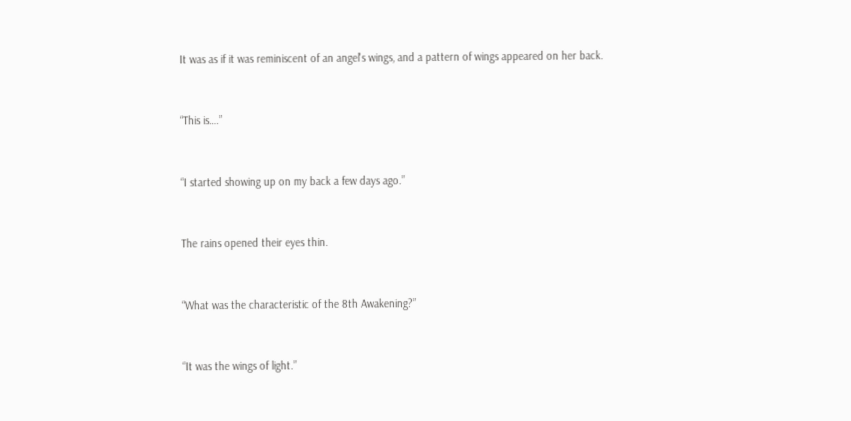It was as if it was reminiscent of an angel's wings, and a pattern of wings appeared on her back.


“This is….”


“I started showing up on my back a few days ago.”


The rains opened their eyes thin.


“What was the characteristic of the 8th Awakening?”


“It was the wings of light.”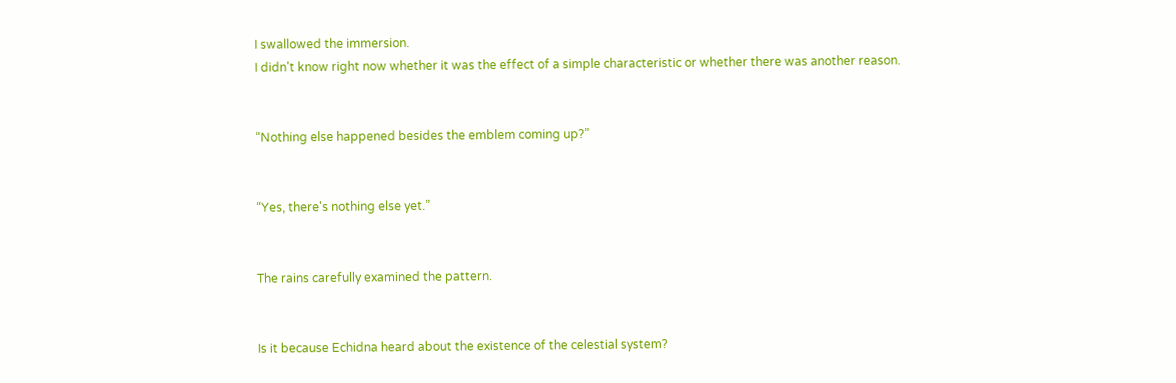I swallowed the immersion.
I didn't know right now whether it was the effect of a simple characteristic or whether there was another reason.


“Nothing else happened besides the emblem coming up?”


“Yes, there's nothing else yet.”


The rains carefully examined the pattern.


Is it because Echidna heard about the existence of the celestial system?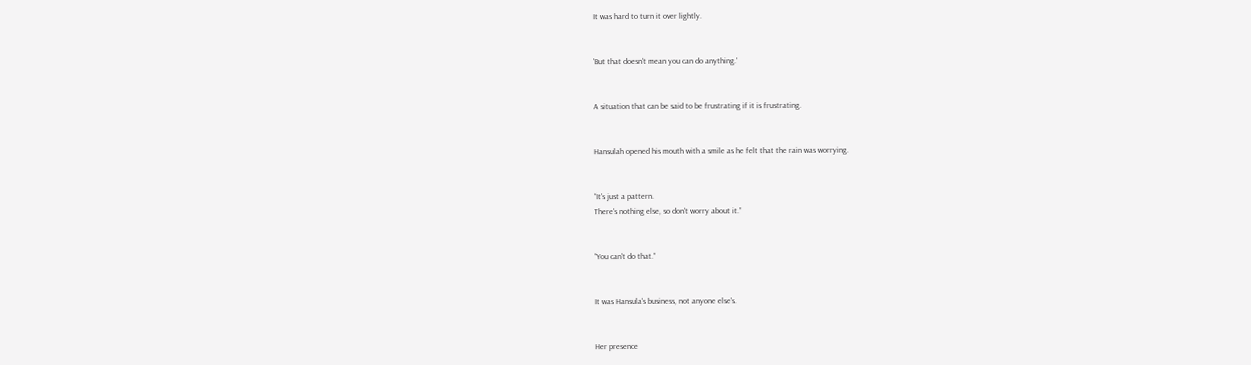It was hard to turn it over lightly.


'But that doesn't mean you can do anything.'


A situation that can be said to be frustrating if it is frustrating.


Hansulah opened his mouth with a smile as he felt that the rain was worrying.


“It's just a pattern.
There's nothing else, so don't worry about it.”


“You can't do that.”


It was Hansula's business, not anyone else's.


Her presence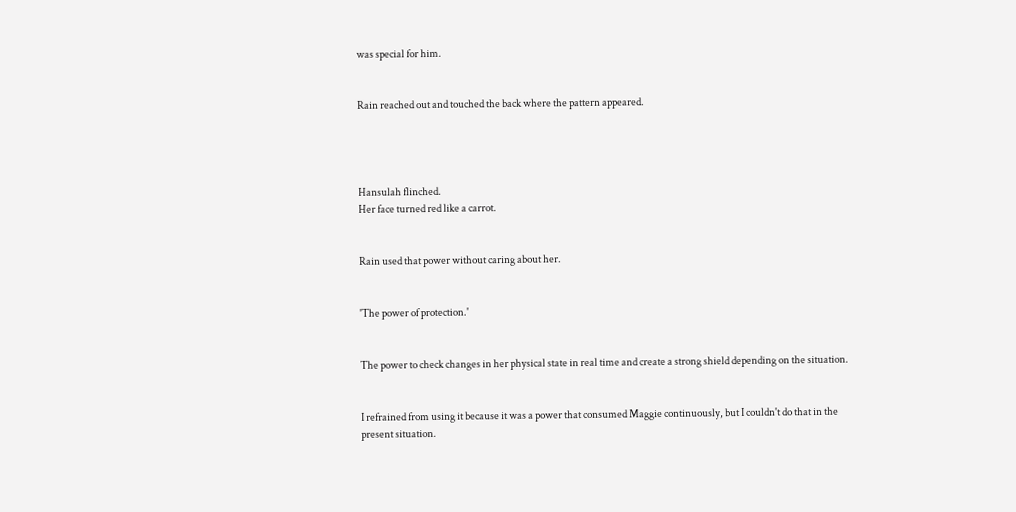was special for him.


Rain reached out and touched the back where the pattern appeared.




Hansulah flinched.
Her face turned red like a carrot.


Rain used that power without caring about her.


'The power of protection.'


The power to check changes in her physical state in real time and create a strong shield depending on the situation.


I refrained from using it because it was a power that consumed Maggie continuously, but I couldn't do that in the present situation.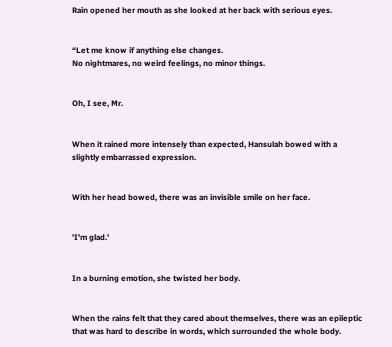Rain opened her mouth as she looked at her back with serious eyes.


“Let me know if anything else changes.
No nightmares, no weird feelings, no minor things.


Oh, I see, Mr.


When it rained more intensely than expected, Hansulah bowed with a slightly embarrassed expression.


With her head bowed, there was an invisible smile on her face.


'I'm glad.'


In a burning emotion, she twisted her body.


When the rains felt that they cared about themselves, there was an epileptic that was hard to describe in words, which surrounded the whole body.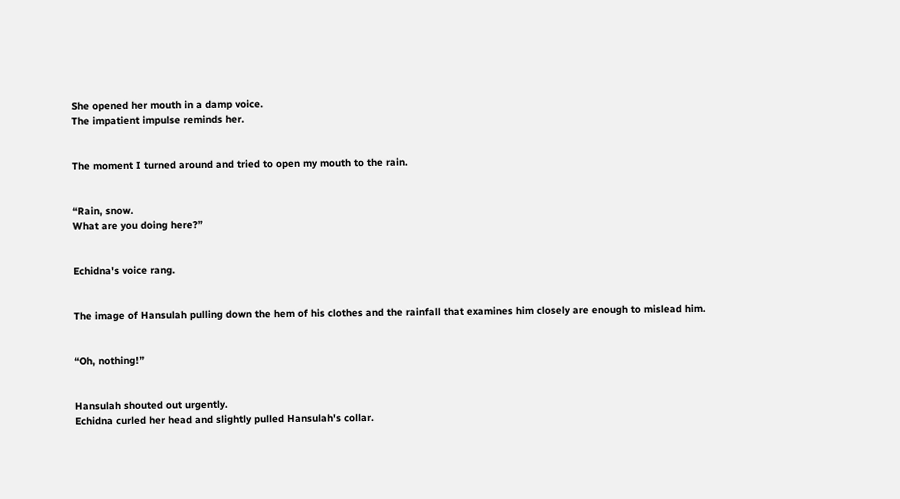She opened her mouth in a damp voice.
The impatient impulse reminds her.


The moment I turned around and tried to open my mouth to the rain.


“Rain, snow.
What are you doing here?”


Echidna's voice rang.


The image of Hansulah pulling down the hem of his clothes and the rainfall that examines him closely are enough to mislead him.


“Oh, nothing!”


Hansulah shouted out urgently.
Echidna curled her head and slightly pulled Hansulah's collar.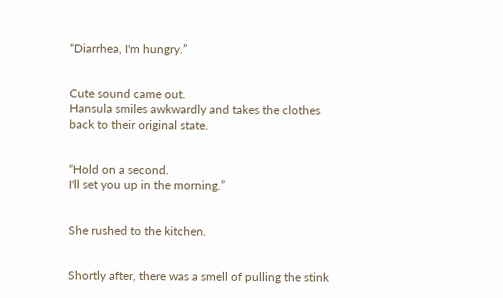“Diarrhea, I'm hungry.”


Cute sound came out.
Hansula smiles awkwardly and takes the clothes back to their original state.


“Hold on a second.
I'll set you up in the morning.”


She rushed to the kitchen.


Shortly after, there was a smell of pulling the stink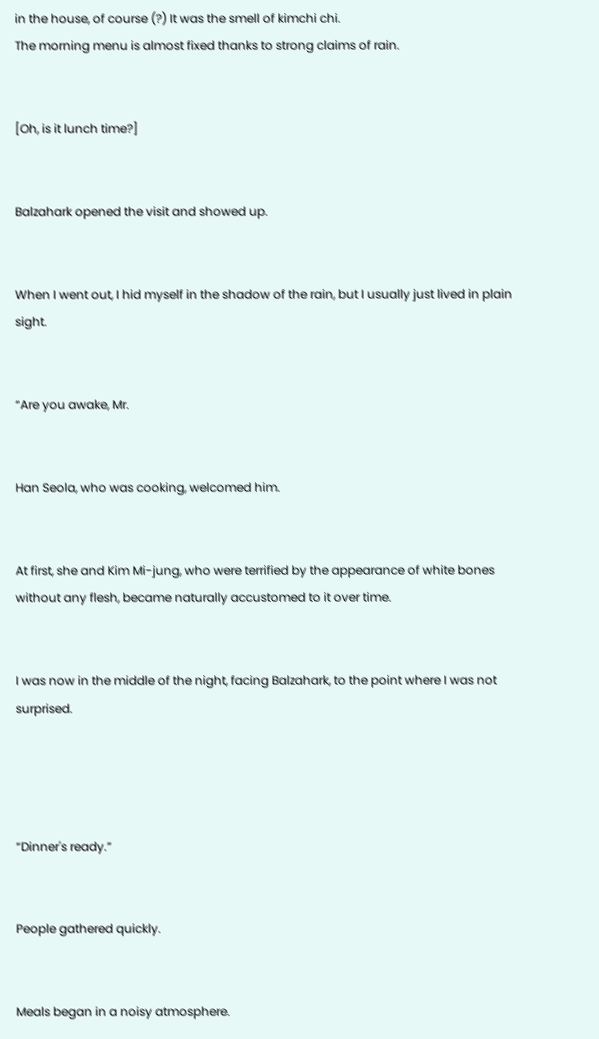in the house, of course (?) It was the smell of kimchi chi.
The morning menu is almost fixed thanks to strong claims of rain.


[Oh, is it lunch time?]


Balzahark opened the visit and showed up.


When I went out, I hid myself in the shadow of the rain, but I usually just lived in plain sight.


“Are you awake, Mr.


Han Seola, who was cooking, welcomed him.


At first, she and Kim Mi-jung, who were terrified by the appearance of white bones without any flesh, became naturally accustomed to it over time.


I was now in the middle of the night, facing Balzahark, to the point where I was not surprised.




“Dinner's ready.”


People gathered quickly.


Meals began in a noisy atmosphere.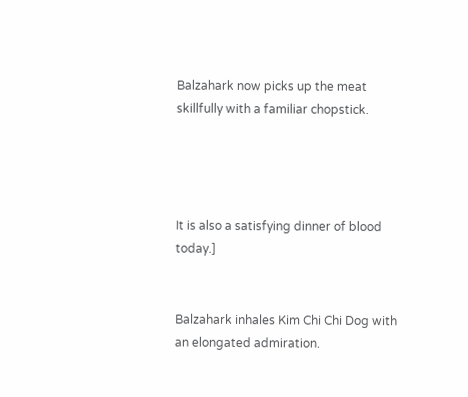Balzahark now picks up the meat skillfully with a familiar chopstick.




It is also a satisfying dinner of blood today.]


Balzahark inhales Kim Chi Chi Dog with an elongated admiration.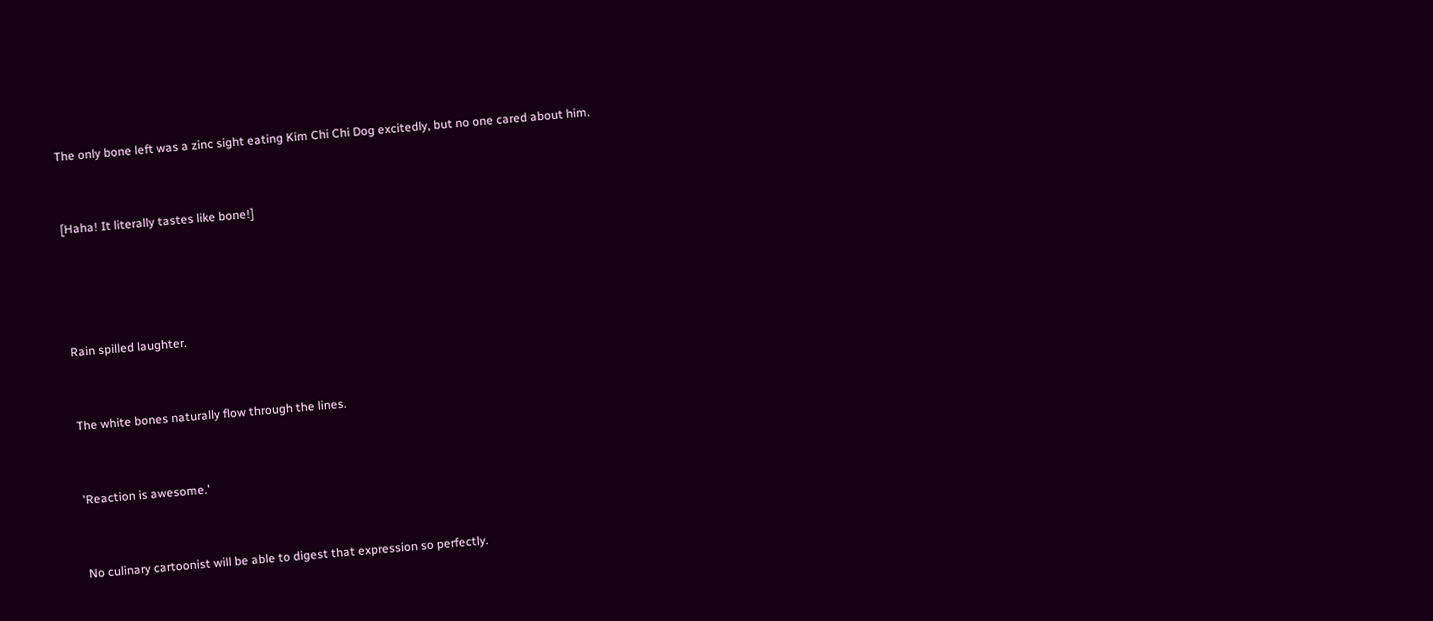The only bone left was a zinc sight eating Kim Chi Chi Dog excitedly, but no one cared about him.


[Haha! It literally tastes like bone!]




Rain spilled laughter.


The white bones naturally flow through the lines.


'Reaction is awesome.'


No culinary cartoonist will be able to digest that expression so perfectly.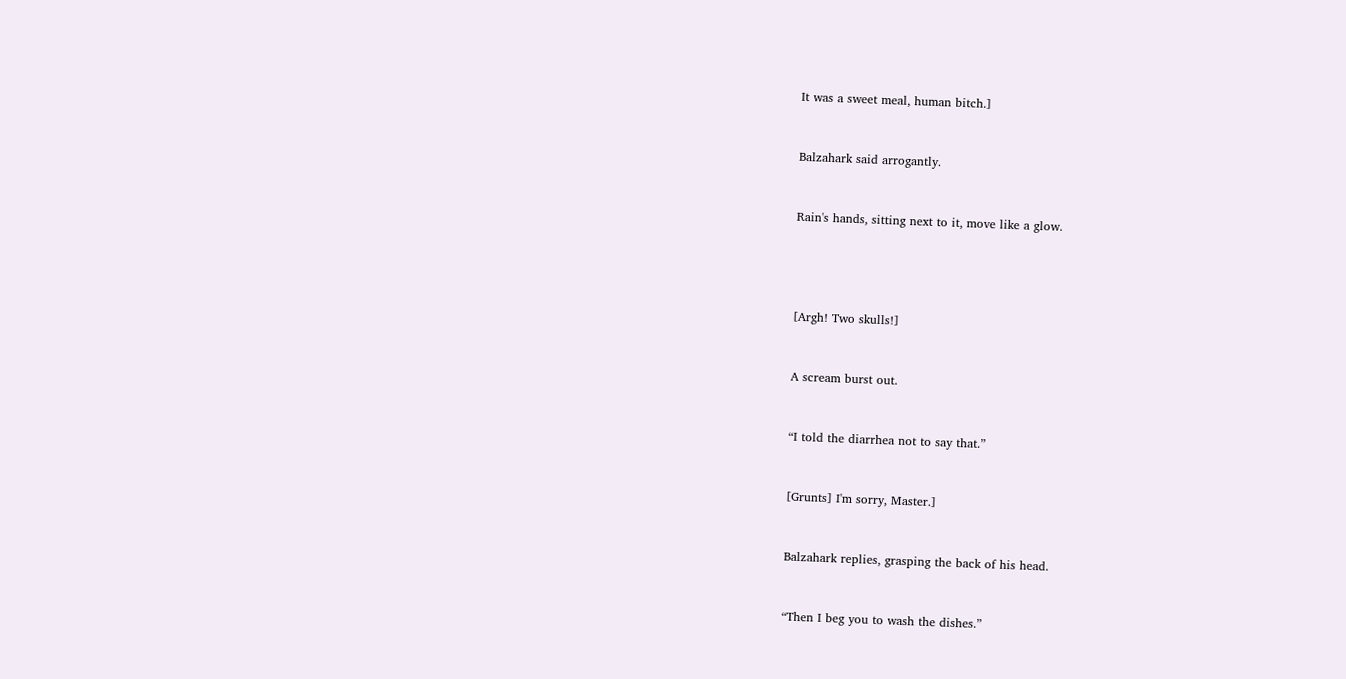It was a sweet meal, human bitch.]


Balzahark said arrogantly.


Rain's hands, sitting next to it, move like a glow.




[Argh! Two skulls!]


A scream burst out.


“I told the diarrhea not to say that.”


[Grunts] I'm sorry, Master.]


Balzahark replies, grasping the back of his head.


“Then I beg you to wash the dishes.”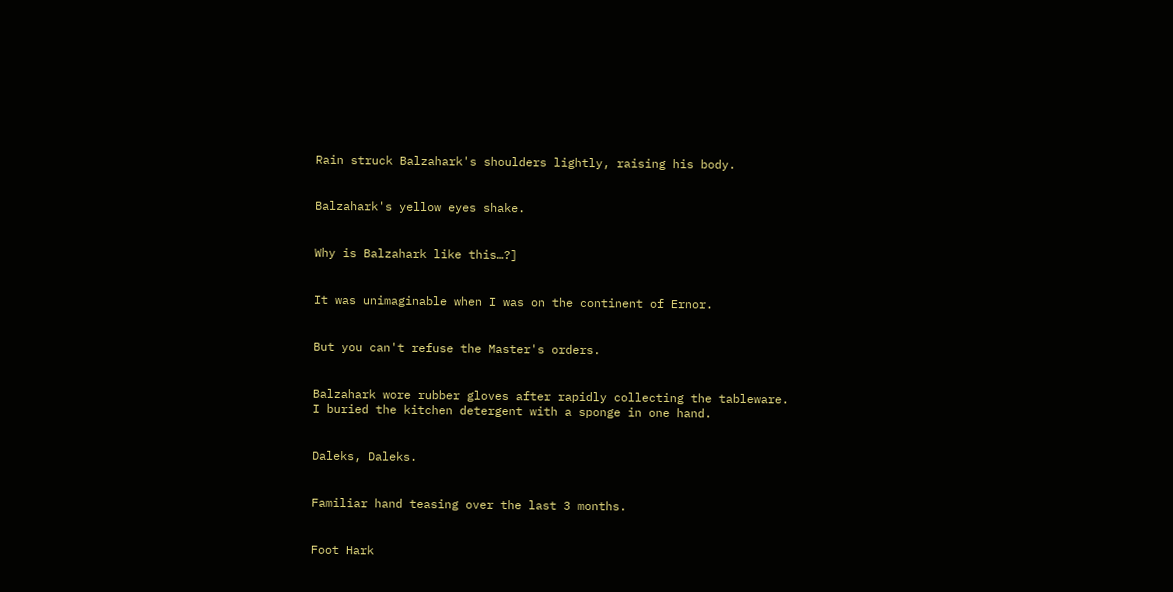Rain struck Balzahark's shoulders lightly, raising his body.


Balzahark's yellow eyes shake.


Why is Balzahark like this…?]


It was unimaginable when I was on the continent of Ernor.


But you can't refuse the Master's orders.


Balzahark wore rubber gloves after rapidly collecting the tableware.
I buried the kitchen detergent with a sponge in one hand.


Daleks, Daleks.


Familiar hand teasing over the last 3 months.


Foot Hark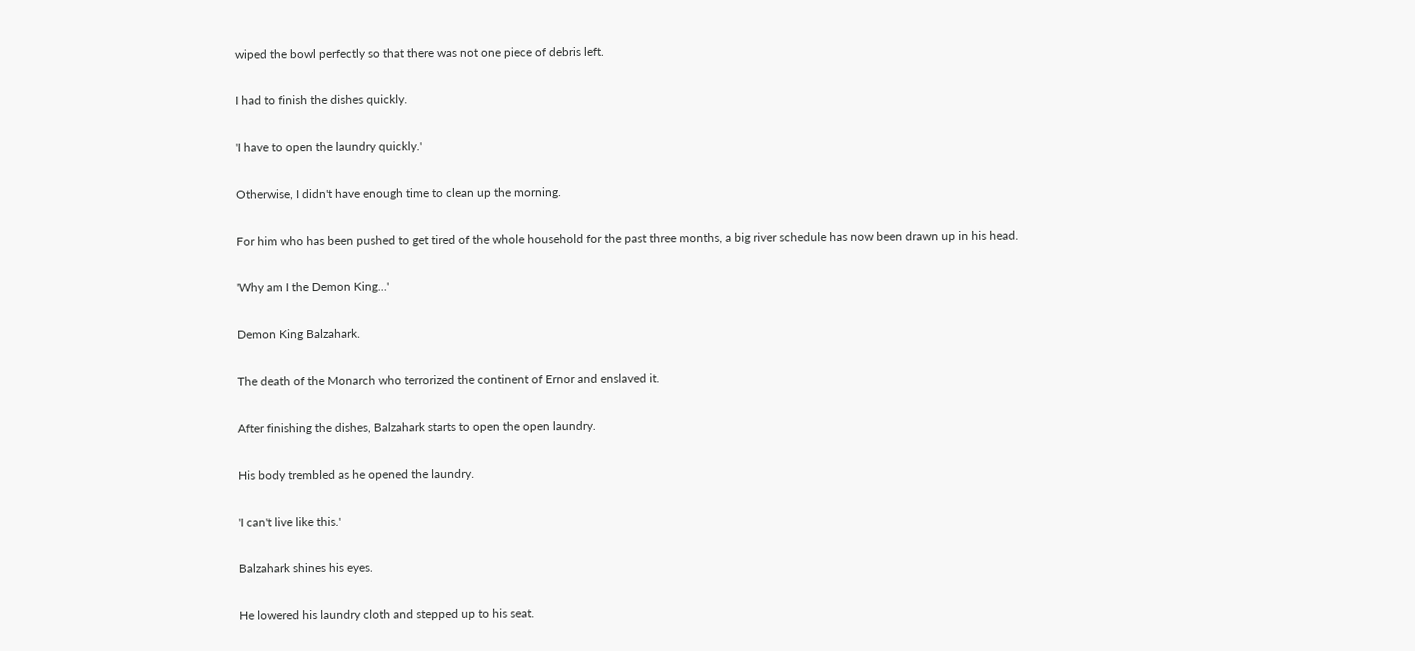wiped the bowl perfectly so that there was not one piece of debris left.


I had to finish the dishes quickly.


'I have to open the laundry quickly.'


Otherwise, I didn't have enough time to clean up the morning.


For him who has been pushed to get tired of the whole household for the past three months, a big river schedule has now been drawn up in his head.


'Why am I the Demon King…'


Demon King Balzahark.


The death of the Monarch who terrorized the continent of Ernor and enslaved it.


After finishing the dishes, Balzahark starts to open the open laundry.


His body trembled as he opened the laundry.


'I can't live like this.'


Balzahark shines his eyes.


He lowered his laundry cloth and stepped up to his seat.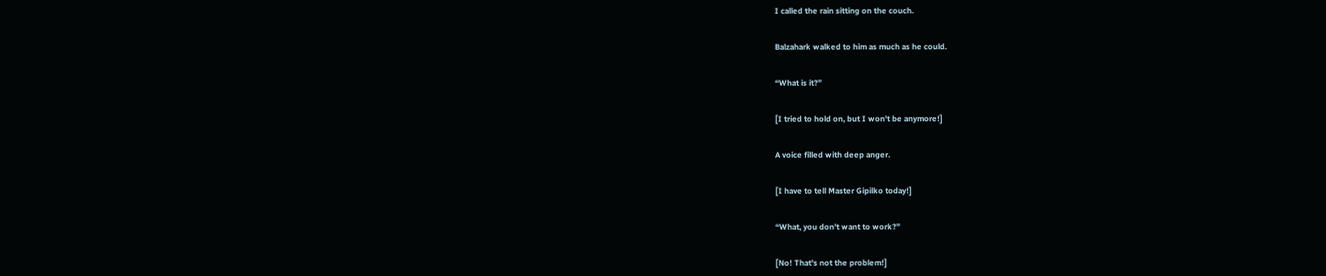I called the rain sitting on the couch.


Balzahark walked to him as much as he could.


“What is it?”


[I tried to hold on, but I won't be anymore!]


A voice filled with deep anger.


[I have to tell Master Gipilko today!]


“What, you don't want to work?”


[No! That's not the problem!]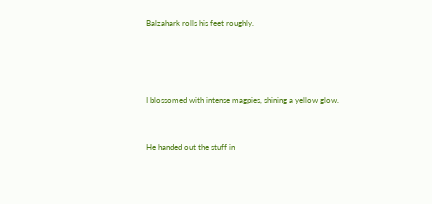Balzahark rolls his feet roughly.




I blossomed with intense magpies, shining a yellow glow.


He handed out the stuff in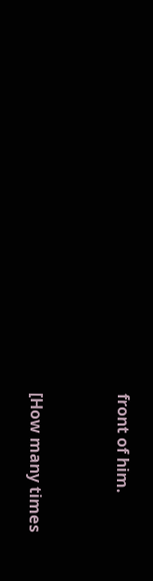front of him.


[How many times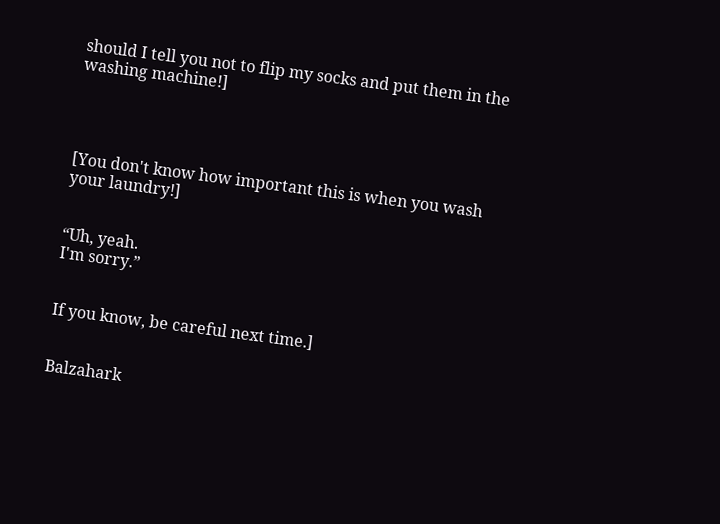should I tell you not to flip my socks and put them in the washing machine!]




[You don't know how important this is when you wash your laundry!]


“Uh, yeah.
I'm sorry.”


If you know, be careful next time.]


Balzahark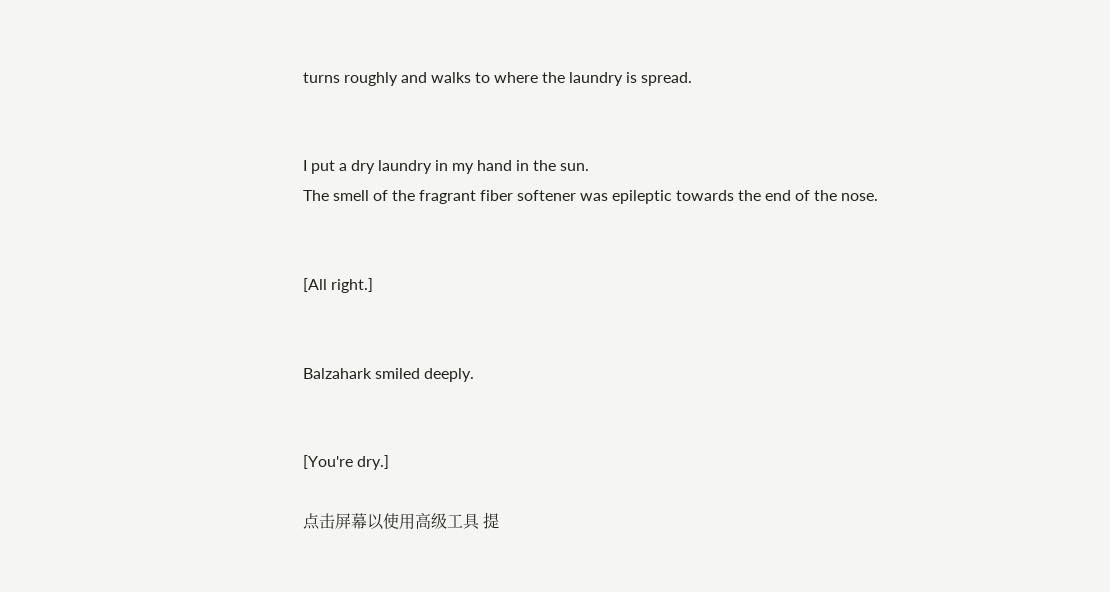turns roughly and walks to where the laundry is spread.


I put a dry laundry in my hand in the sun.
The smell of the fragrant fiber softener was epileptic towards the end of the nose.


[All right.]


Balzahark smiled deeply.


[You're dry.]

点击屏幕以使用高级工具 提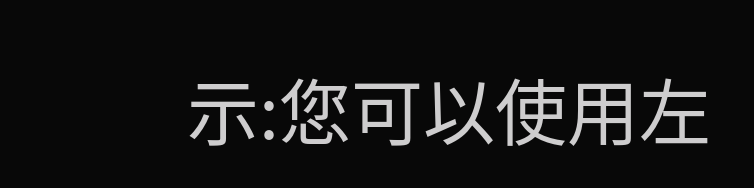示:您可以使用左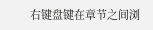右键盘键在章节之间浏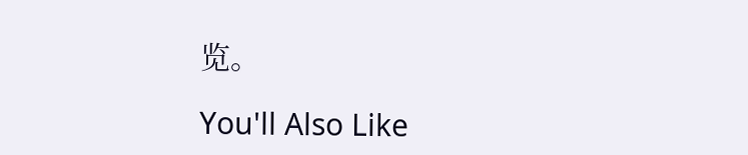览。

You'll Also Like